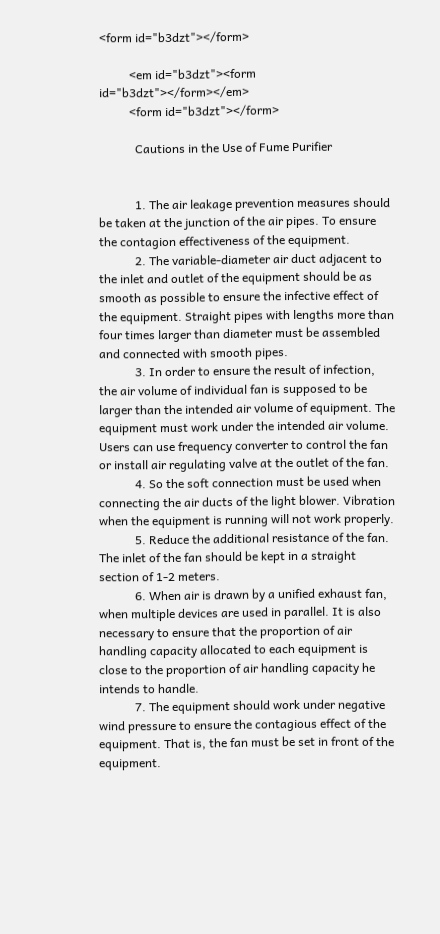<form id="b3dzt"></form>

          <em id="b3dzt"><form id="b3dzt"></form></em>
          <form id="b3dzt"></form>

            Cautions in the Use of Fume Purifier


            1. The air leakage prevention measures should be taken at the junction of the air pipes. To ensure the contagion effectiveness of the equipment.
            2. The variable-diameter air duct adjacent to the inlet and outlet of the equipment should be as smooth as possible to ensure the infective effect of the equipment. Straight pipes with lengths more than four times larger than diameter must be assembled and connected with smooth pipes.
            3. In order to ensure the result of infection, the air volume of individual fan is supposed to be larger than the intended air volume of equipment. The equipment must work under the intended air volume. Users can use frequency converter to control the fan or install air regulating valve at the outlet of the fan.
            4. So the soft connection must be used when connecting the air ducts of the light blower. Vibration when the equipment is running will not work properly.
            5. Reduce the additional resistance of the fan. The inlet of the fan should be kept in a straight section of 1-2 meters.
            6. When air is drawn by a unified exhaust fan, when multiple devices are used in parallel. It is also necessary to ensure that the proportion of air handling capacity allocated to each equipment is close to the proportion of air handling capacity he intends to handle.
            7. The equipment should work under negative wind pressure to ensure the contagious effect of the equipment. That is, the fan must be set in front of the equipment.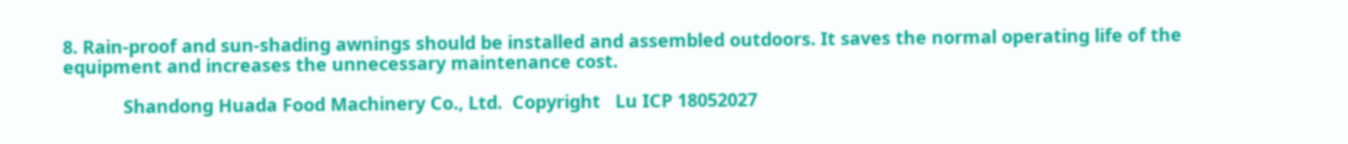8. Rain-proof and sun-shading awnings should be installed and assembled outdoors. It saves the normal operating life of the equipment and increases the unnecessary maintenance cost.

            Shandong Huada Food Machinery Co., Ltd.  Copyright   Lu ICP 18052027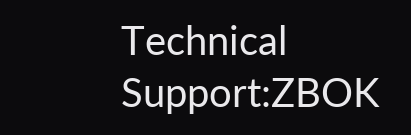Technical Support:ZBOK